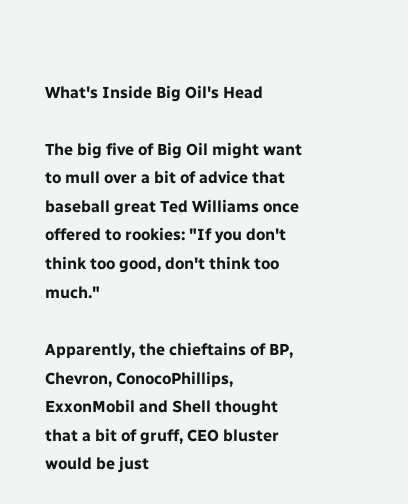What's Inside Big Oil's Head

The big five of Big Oil might want to mull over a bit of advice that baseball great Ted Williams once offered to rookies: "If you don't think too good, don't think too much."

Apparently, the chieftains of BP, Chevron, ConocoPhillips, ExxonMobil and Shell thought that a bit of gruff, CEO bluster would be just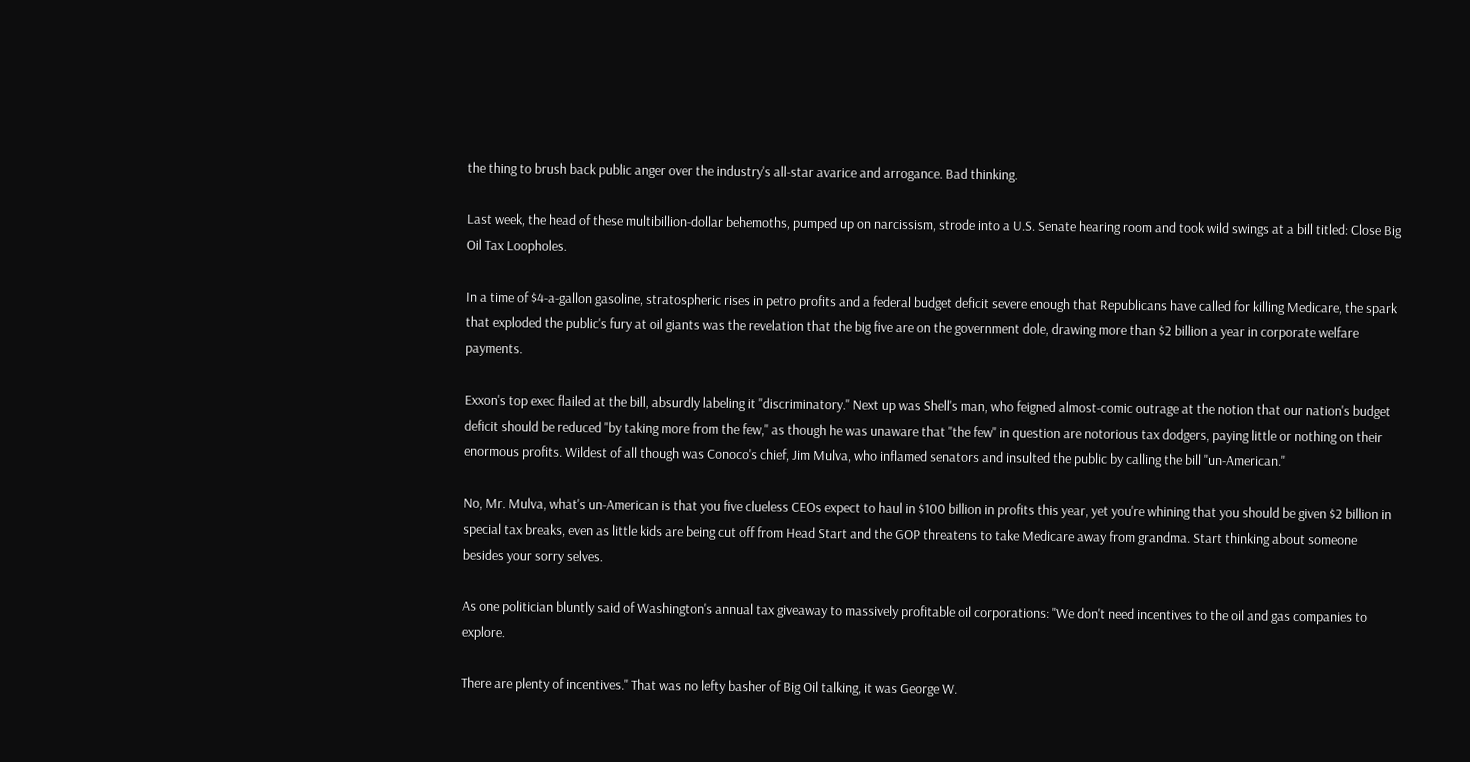the thing to brush back public anger over the industry's all-star avarice and arrogance. Bad thinking.

Last week, the head of these multibillion-dollar behemoths, pumped up on narcissism, strode into a U.S. Senate hearing room and took wild swings at a bill titled: Close Big Oil Tax Loopholes.

In a time of $4-a-gallon gasoline, stratospheric rises in petro profits and a federal budget deficit severe enough that Republicans have called for killing Medicare, the spark that exploded the public's fury at oil giants was the revelation that the big five are on the government dole, drawing more than $2 billion a year in corporate welfare payments.

Exxon's top exec flailed at the bill, absurdly labeling it "discriminatory." Next up was Shell's man, who feigned almost-comic outrage at the notion that our nation's budget deficit should be reduced "by taking more from the few," as though he was unaware that "the few" in question are notorious tax dodgers, paying little or nothing on their enormous profits. Wildest of all though was Conoco's chief, Jim Mulva, who inflamed senators and insulted the public by calling the bill "un-American."

No, Mr. Mulva, what's un-American is that you five clueless CEOs expect to haul in $100 billion in profits this year, yet you're whining that you should be given $2 billion in special tax breaks, even as little kids are being cut off from Head Start and the GOP threatens to take Medicare away from grandma. Start thinking about someone besides your sorry selves.

As one politician bluntly said of Washington's annual tax giveaway to massively profitable oil corporations: "We don't need incentives to the oil and gas companies to explore.

There are plenty of incentives." That was no lefty basher of Big Oil talking, it was George W.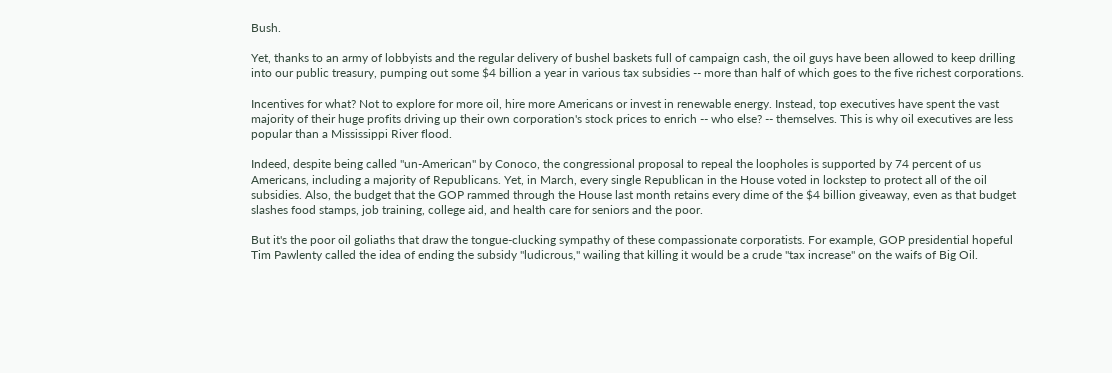Bush.

Yet, thanks to an army of lobbyists and the regular delivery of bushel baskets full of campaign cash, the oil guys have been allowed to keep drilling into our public treasury, pumping out some $4 billion a year in various tax subsidies -- more than half of which goes to the five richest corporations.

Incentives for what? Not to explore for more oil, hire more Americans or invest in renewable energy. Instead, top executives have spent the vast majority of their huge profits driving up their own corporation's stock prices to enrich -- who else? -- themselves. This is why oil executives are less popular than a Mississippi River flood.

Indeed, despite being called "un-American" by Conoco, the congressional proposal to repeal the loopholes is supported by 74 percent of us Americans, including a majority of Republicans. Yet, in March, every single Republican in the House voted in lockstep to protect all of the oil subsidies. Also, the budget that the GOP rammed through the House last month retains every dime of the $4 billion giveaway, even as that budget slashes food stamps, job training, college aid, and health care for seniors and the poor.

But it's the poor oil goliaths that draw the tongue-clucking sympathy of these compassionate corporatists. For example, GOP presidential hopeful Tim Pawlenty called the idea of ending the subsidy "ludicrous," wailing that killing it would be a crude "tax increase" on the waifs of Big Oil.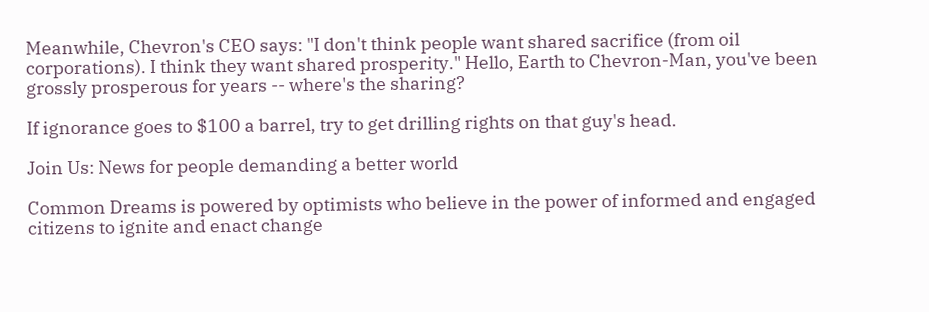Meanwhile, Chevron's CEO says: "I don't think people want shared sacrifice (from oil corporations). I think they want shared prosperity." Hello, Earth to Chevron-Man, you've been grossly prosperous for years -- where's the sharing?

If ignorance goes to $100 a barrel, try to get drilling rights on that guy's head.

Join Us: News for people demanding a better world

Common Dreams is powered by optimists who believe in the power of informed and engaged citizens to ignite and enact change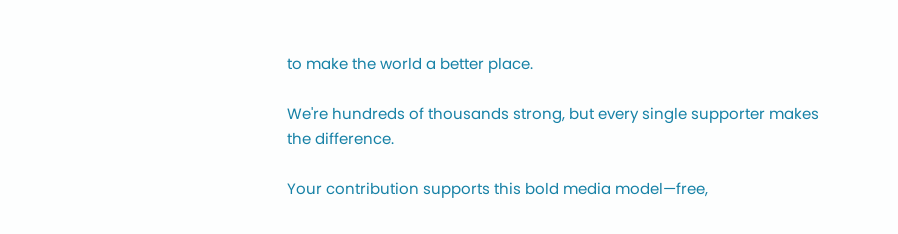to make the world a better place.

We're hundreds of thousands strong, but every single supporter makes the difference.

Your contribution supports this bold media model—free,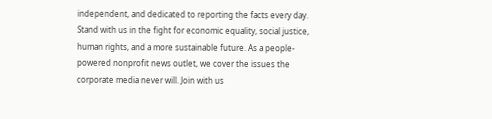independent, and dedicated to reporting the facts every day. Stand with us in the fight for economic equality, social justice, human rights, and a more sustainable future. As a people-powered nonprofit news outlet, we cover the issues the corporate media never will. Join with us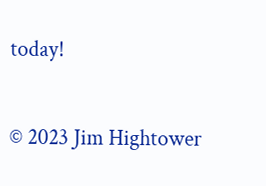today!

© 2023 Jim Hightower